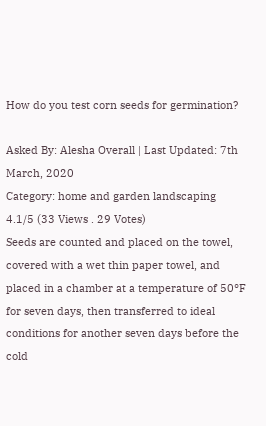How do you test corn seeds for germination?

Asked By: Alesha Overall | Last Updated: 7th March, 2020
Category: home and garden landscaping
4.1/5 (33 Views . 29 Votes)
Seeds are counted and placed on the towel, covered with a wet thin paper towel, and placed in a chamber at a temperature of 50°F for seven days, then transferred to ideal conditions for another seven days before the cold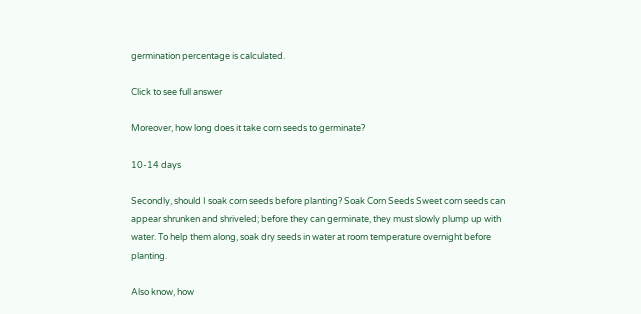germination percentage is calculated.

Click to see full answer

Moreover, how long does it take corn seeds to germinate?

10-14 days

Secondly, should I soak corn seeds before planting? Soak Corn Seeds Sweet corn seeds can appear shrunken and shriveled; before they can germinate, they must slowly plump up with water. To help them along, soak dry seeds in water at room temperature overnight before planting.

Also know, how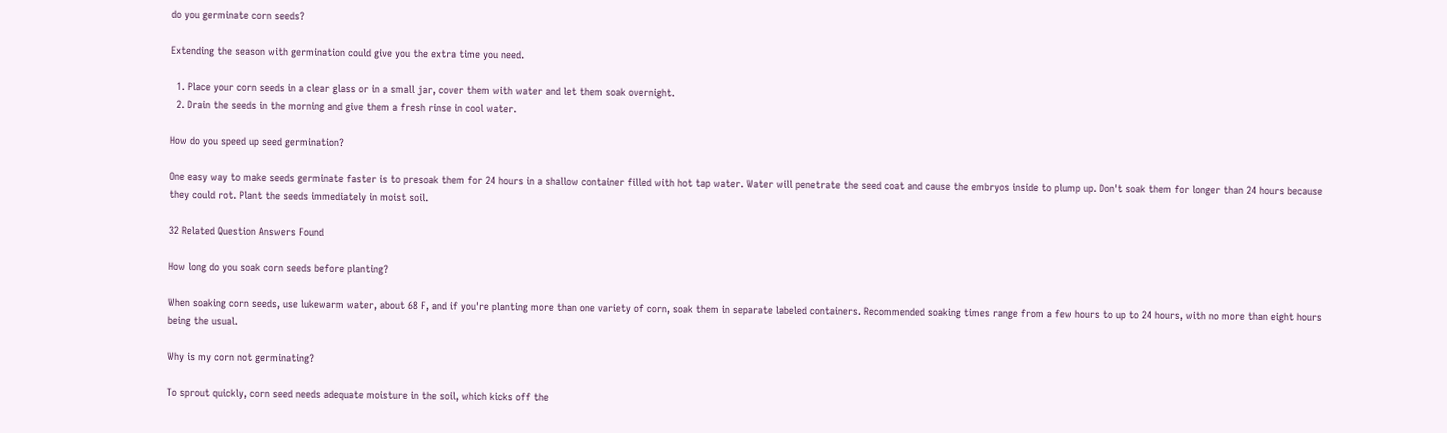do you germinate corn seeds?

Extending the season with germination could give you the extra time you need.

  1. Place your corn seeds in a clear glass or in a small jar, cover them with water and let them soak overnight.
  2. Drain the seeds in the morning and give them a fresh rinse in cool water.

How do you speed up seed germination?

One easy way to make seeds germinate faster is to presoak them for 24 hours in a shallow container filled with hot tap water. Water will penetrate the seed coat and cause the embryos inside to plump up. Don't soak them for longer than 24 hours because they could rot. Plant the seeds immediately in moist soil.

32 Related Question Answers Found

How long do you soak corn seeds before planting?

When soaking corn seeds, use lukewarm water, about 68 F, and if you're planting more than one variety of corn, soak them in separate labeled containers. Recommended soaking times range from a few hours to up to 24 hours, with no more than eight hours being the usual.

Why is my corn not germinating?

To sprout quickly, corn seed needs adequate moisture in the soil, which kicks off the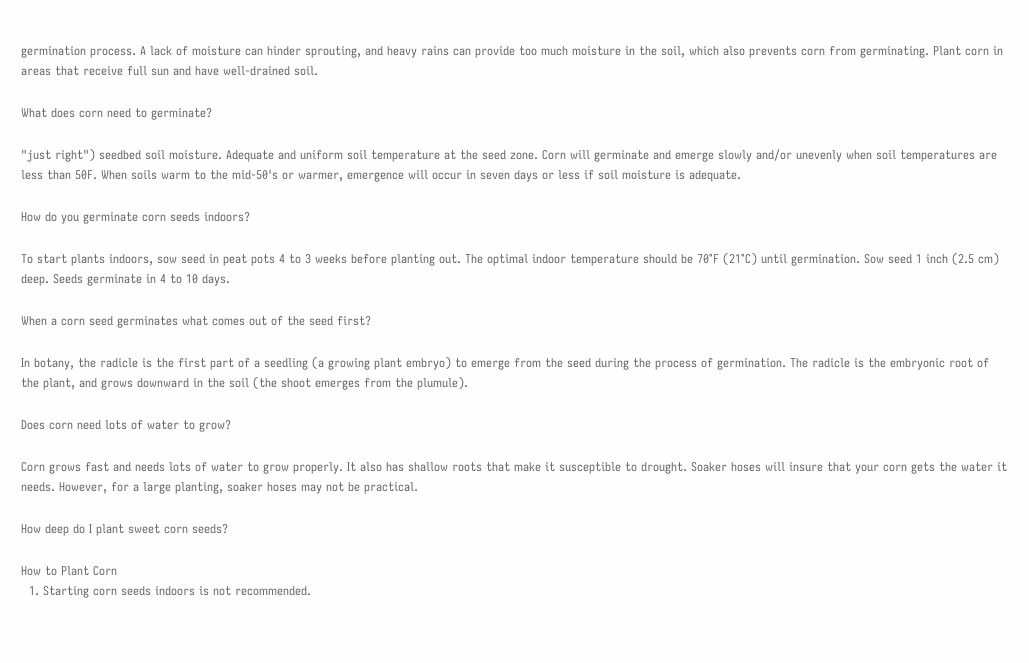germination process. A lack of moisture can hinder sprouting, and heavy rains can provide too much moisture in the soil, which also prevents corn from germinating. Plant corn in areas that receive full sun and have well-drained soil.

What does corn need to germinate?

"just right") seedbed soil moisture. Adequate and uniform soil temperature at the seed zone. Corn will germinate and emerge slowly and/or unevenly when soil temperatures are less than 50F. When soils warm to the mid-50's or warmer, emergence will occur in seven days or less if soil moisture is adequate.

How do you germinate corn seeds indoors?

To start plants indoors, sow seed in peat pots 4 to 3 weeks before planting out. The optimal indoor temperature should be 70°F (21°C) until germination. Sow seed 1 inch (2.5 cm) deep. Seeds germinate in 4 to 10 days.

When a corn seed germinates what comes out of the seed first?

In botany, the radicle is the first part of a seedling (a growing plant embryo) to emerge from the seed during the process of germination. The radicle is the embryonic root of the plant, and grows downward in the soil (the shoot emerges from the plumule).

Does corn need lots of water to grow?

Corn grows fast and needs lots of water to grow properly. It also has shallow roots that make it susceptible to drought. Soaker hoses will insure that your corn gets the water it needs. However, for a large planting, soaker hoses may not be practical.

How deep do I plant sweet corn seeds?

How to Plant Corn
  1. Starting corn seeds indoors is not recommended.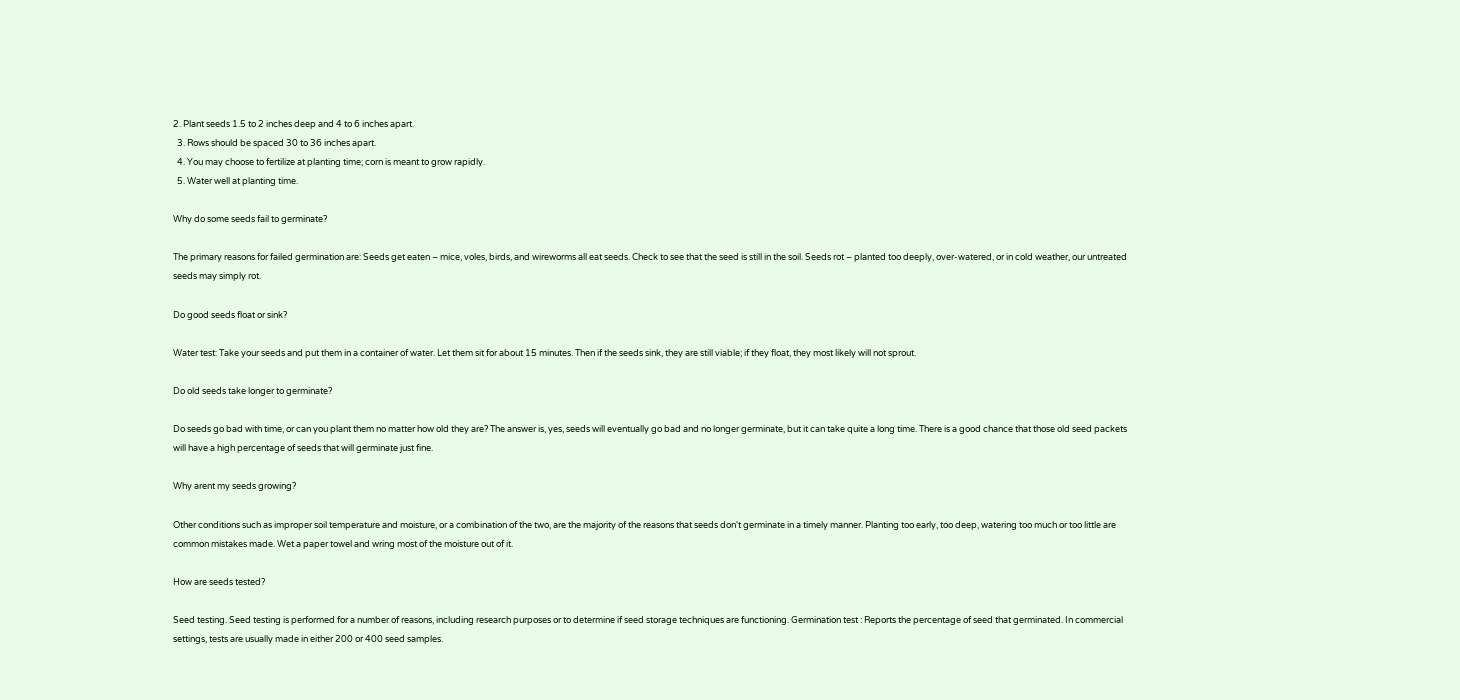2. Plant seeds 1.5 to 2 inches deep and 4 to 6 inches apart.
  3. Rows should be spaced 30 to 36 inches apart.
  4. You may choose to fertilize at planting time; corn is meant to grow rapidly.
  5. Water well at planting time.

Why do some seeds fail to germinate?

The primary reasons for failed germination are: Seeds get eaten – mice, voles, birds, and wireworms all eat seeds. Check to see that the seed is still in the soil. Seeds rot – planted too deeply, over-watered, or in cold weather, our untreated seeds may simply rot.

Do good seeds float or sink?

Water test: Take your seeds and put them in a container of water. Let them sit for about 15 minutes. Then if the seeds sink, they are still viable; if they float, they most likely will not sprout.

Do old seeds take longer to germinate?

Do seeds go bad with time, or can you plant them no matter how old they are? The answer is, yes, seeds will eventually go bad and no longer germinate, but it can take quite a long time. There is a good chance that those old seed packets will have a high percentage of seeds that will germinate just fine.

Why arent my seeds growing?

Other conditions such as improper soil temperature and moisture, or a combination of the two, are the majority of the reasons that seeds don't germinate in a timely manner. Planting too early, too deep, watering too much or too little are common mistakes made. Wet a paper towel and wring most of the moisture out of it.

How are seeds tested?

Seed testing. Seed testing is performed for a number of reasons, including research purposes or to determine if seed storage techniques are functioning. Germination test : Reports the percentage of seed that germinated. In commercial settings, tests are usually made in either 200 or 400 seed samples.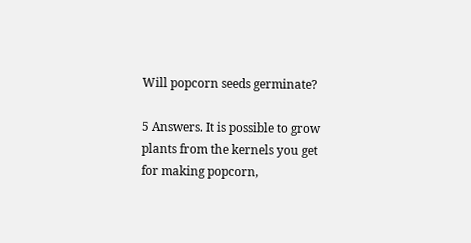Will popcorn seeds germinate?

5 Answers. It is possible to grow plants from the kernels you get for making popcorn,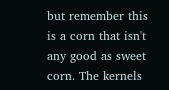but remember this is a corn that isn't any good as sweet corn. The kernels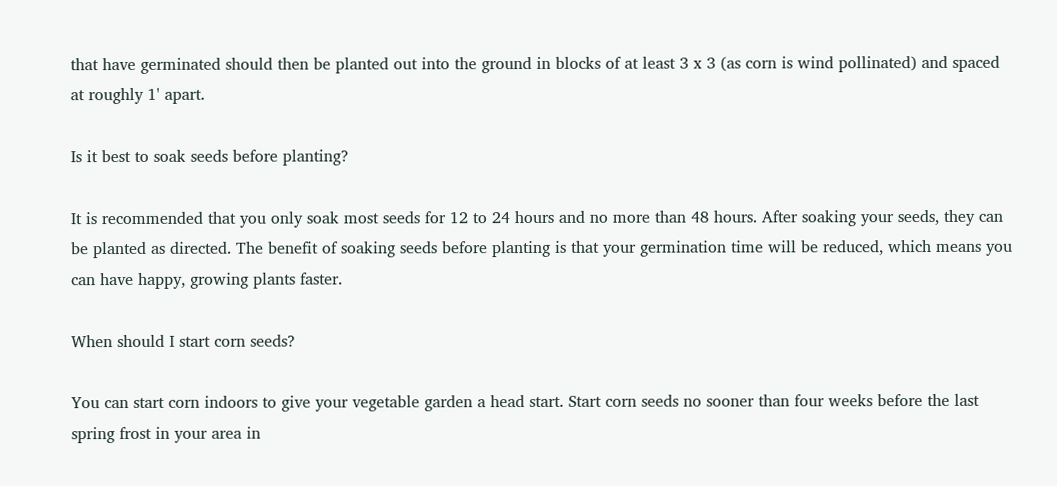that have germinated should then be planted out into the ground in blocks of at least 3 x 3 (as corn is wind pollinated) and spaced at roughly 1' apart.

Is it best to soak seeds before planting?

It is recommended that you only soak most seeds for 12 to 24 hours and no more than 48 hours. After soaking your seeds, they can be planted as directed. The benefit of soaking seeds before planting is that your germination time will be reduced, which means you can have happy, growing plants faster.

When should I start corn seeds?

You can start corn indoors to give your vegetable garden a head start. Start corn seeds no sooner than four weeks before the last spring frost in your area in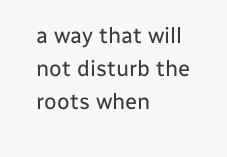a way that will not disturb the roots when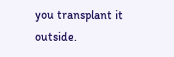you transplant it outside.